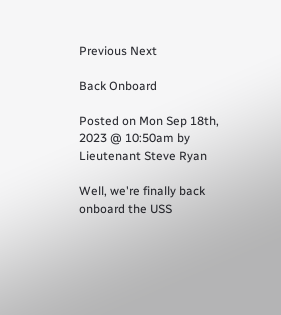Previous Next

Back Onboard

Posted on Mon Sep 18th, 2023 @ 10:50am by Lieutenant Steve Ryan

Well, we're finally back onboard the USS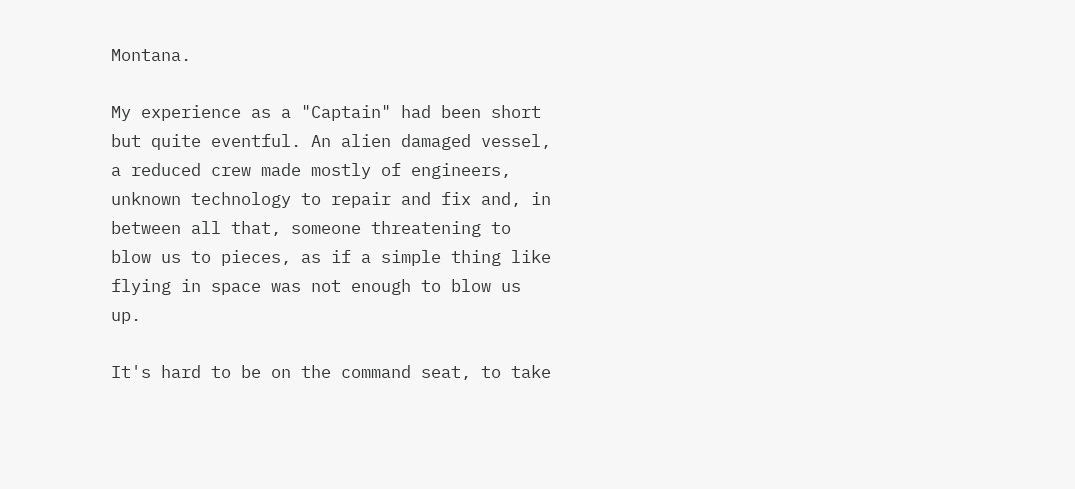Montana.

My experience as a "Captain" had been short but quite eventful. An alien damaged vessel, a reduced crew made mostly of engineers, unknown technology to repair and fix and, in between all that, someone threatening to blow us to pieces, as if a simple thing like flying in space was not enough to blow us up.

It's hard to be on the command seat, to take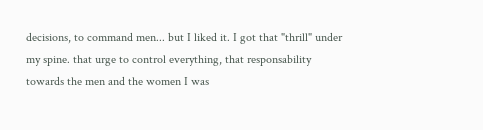decisions, to command men... but I liked it. I got that "thrill" under my spine. that urge to control everything, that responsability towards the men and the women I was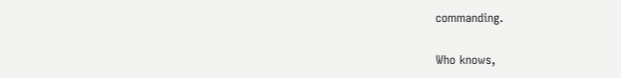commanding.

Who knows,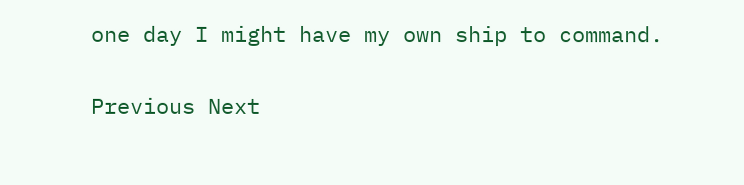one day I might have my own ship to command.


Previous Next